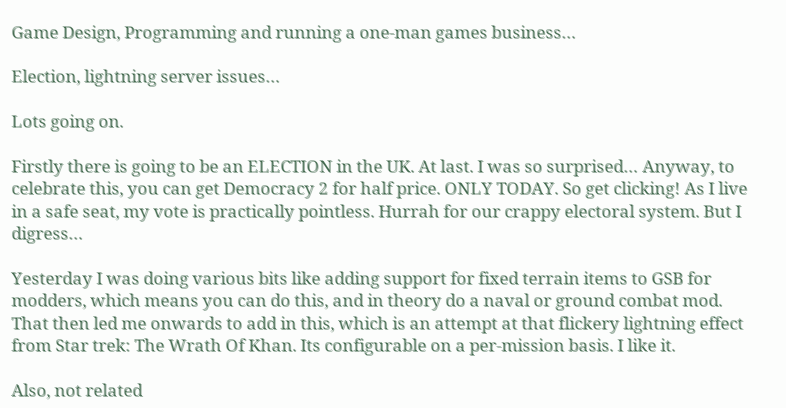Game Design, Programming and running a one-man games business…

Election, lightning server issues…

Lots going on.

Firstly there is going to be an ELECTION in the UK. At last. I was so surprised… Anyway, to celebrate this, you can get Democracy 2 for half price. ONLY TODAY. So get clicking! As I live in a safe seat, my vote is practically pointless. Hurrah for our crappy electoral system. But I digress…

Yesterday I was doing various bits like adding support for fixed terrain items to GSB for modders, which means you can do this, and in theory do a naval or ground combat mod. That then led me onwards to add in this, which is an attempt at that flickery lightning effect from Star trek: The Wrath Of Khan. Its configurable on a per-mission basis. I like it.

Also, not related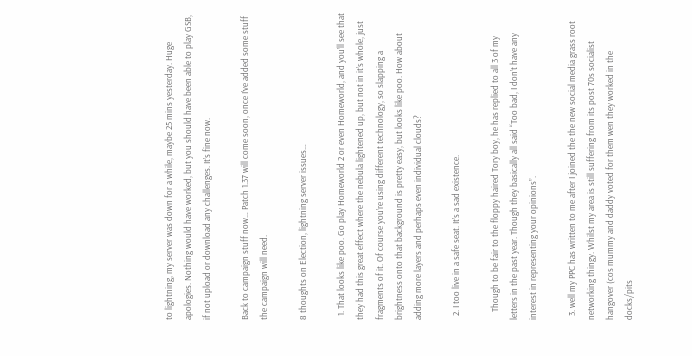to lightning, my server was down for a while, maybe 25 mins yesterday. Huge apologies. Nothing would have worked, but you should have been able to play GSB, if not upload or download any challenges. It’s fine now.

Back to campaign stuff now… Patch 1.37 will come soon, once I’ve added some stuff the campaign will need.

8 thoughts on Election, lightning server issues…

  1. That looks like poo. Go play Homeworld 2 or even Homeworld, and you’ll see that they had this great effect where the nebula lightened up, but not in it’s whole, just fragments of it. Of course you’re using different technology, so slapping a brightness onto that background is pretty easy, but looks like poo. How about adding more layers and perhaps even individual clouds?

  2. I too live in a safe seat. It’s a sad existence.

    Though to be fair to the floppy haired Tory boy, he has replied to all 3 of my letters in the past year. Though they basically all said “Too bad, I don’t have any interest in representing your opinions”.

  3. well my PPC has written to me after I joined the the new social media grass root networking thingy. Whilst my area is still suffering from its post 70s socialist hangover (cos mummy and daddy voted for them wen they worked in the docks/pits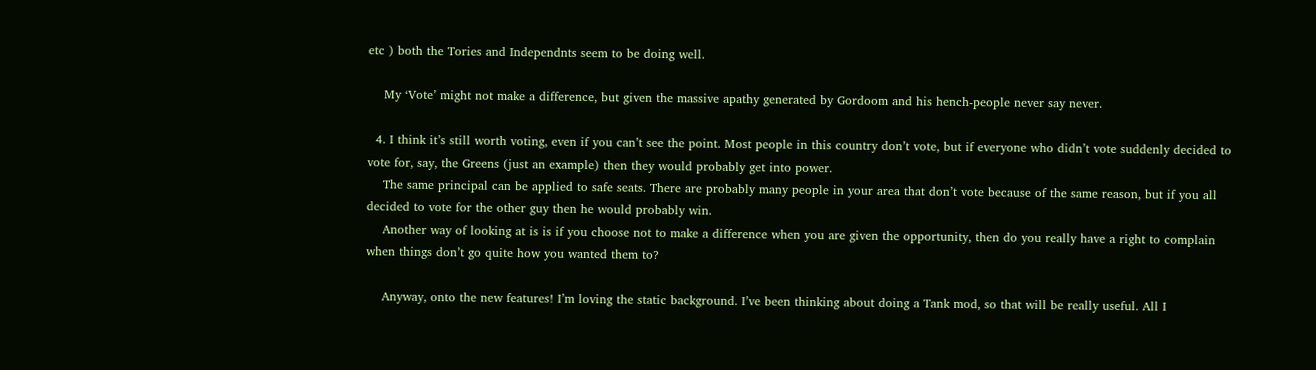etc ) both the Tories and Independnts seem to be doing well.

    My ‘Vote’ might not make a difference, but given the massive apathy generated by Gordoom and his hench-people never say never.

  4. I think it’s still worth voting, even if you can’t see the point. Most people in this country don’t vote, but if everyone who didn’t vote suddenly decided to vote for, say, the Greens (just an example) then they would probably get into power.
    The same principal can be applied to safe seats. There are probably many people in your area that don’t vote because of the same reason, but if you all decided to vote for the other guy then he would probably win.
    Another way of looking at is is if you choose not to make a difference when you are given the opportunity, then do you really have a right to complain when things don’t go quite how you wanted them to?

    Anyway, onto the new features! I’m loving the static background. I’ve been thinking about doing a Tank mod, so that will be really useful. All I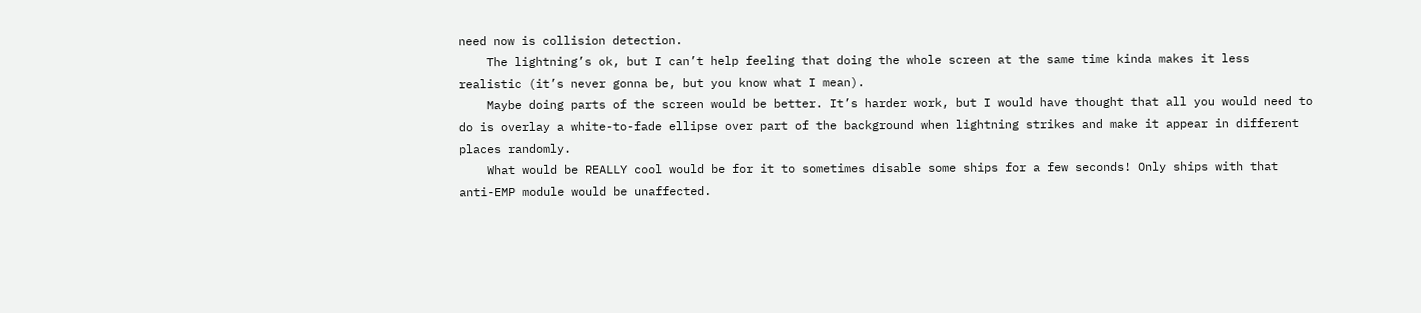need now is collision detection.
    The lightning’s ok, but I can’t help feeling that doing the whole screen at the same time kinda makes it less realistic (it’s never gonna be, but you know what I mean).
    Maybe doing parts of the screen would be better. It’s harder work, but I would have thought that all you would need to do is overlay a white-to-fade ellipse over part of the background when lightning strikes and make it appear in different places randomly.
    What would be REALLY cool would be for it to sometimes disable some ships for a few seconds! Only ships with that anti-EMP module would be unaffected.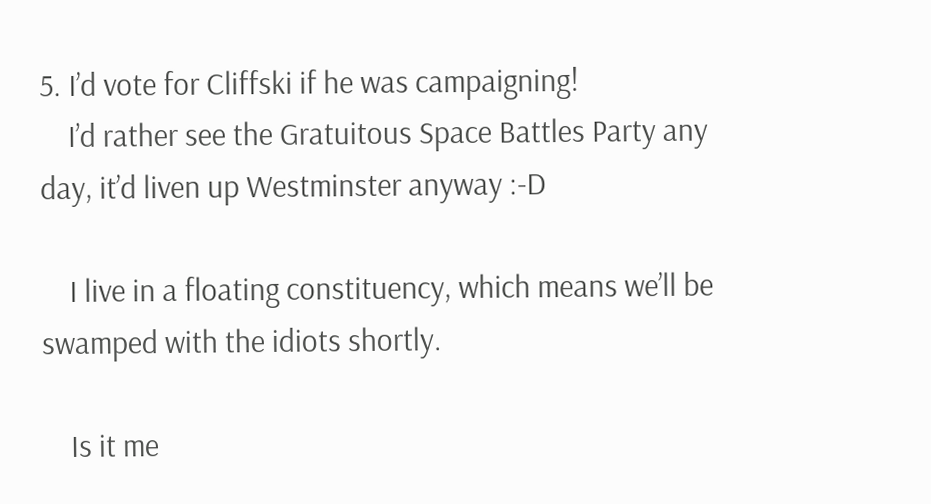5. I’d vote for Cliffski if he was campaigning!
    I’d rather see the Gratuitous Space Battles Party any day, it’d liven up Westminster anyway :-D

    I live in a floating constituency, which means we’ll be swamped with the idiots shortly.

    Is it me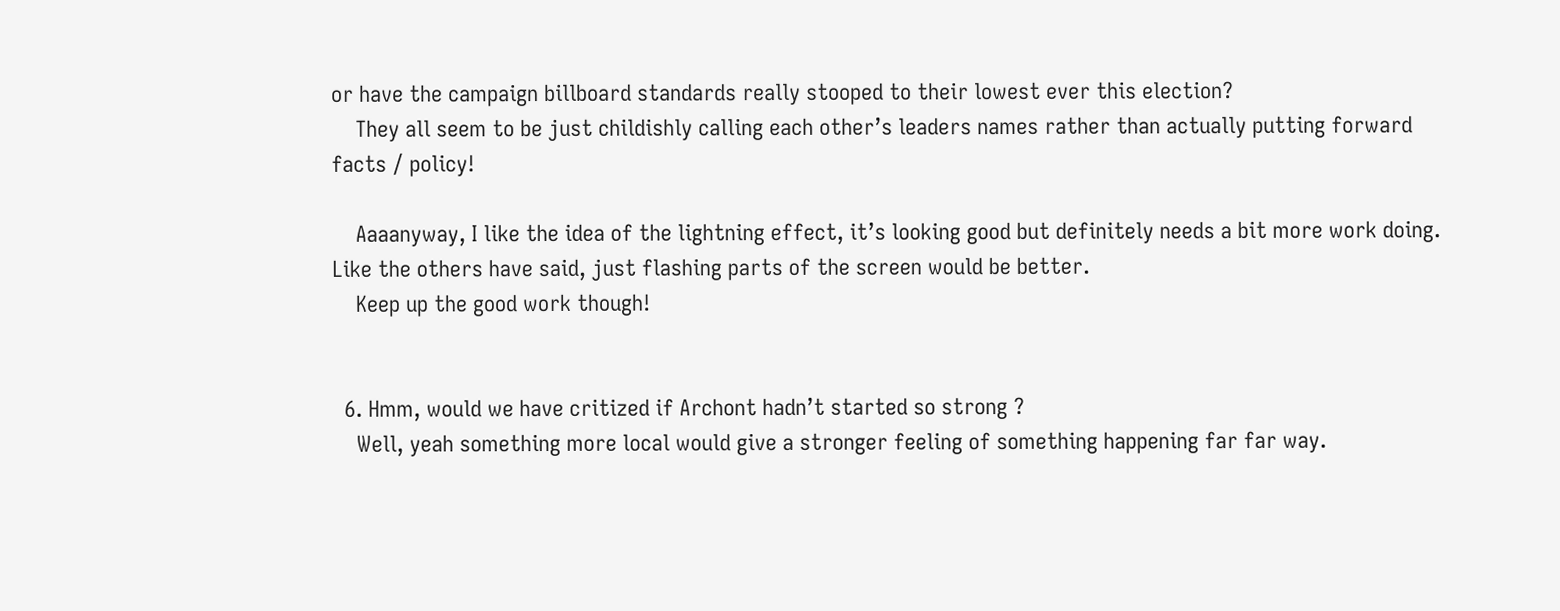or have the campaign billboard standards really stooped to their lowest ever this election?
    They all seem to be just childishly calling each other’s leaders names rather than actually putting forward facts / policy!

    Aaaanyway, I like the idea of the lightning effect, it’s looking good but definitely needs a bit more work doing. Like the others have said, just flashing parts of the screen would be better.
    Keep up the good work though!


  6. Hmm, would we have critized if Archont hadn’t started so strong ?
    Well, yeah something more local would give a stronger feeling of something happening far far way.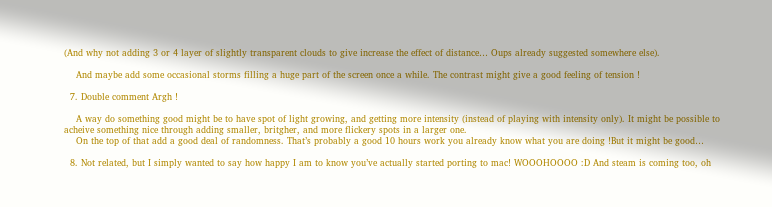(And why not adding 3 or 4 layer of slightly transparent clouds to give increase the effect of distance… Oups already suggested somewhere else).

    And maybe add some occasional storms filling a huge part of the screen once a while. The contrast might give a good feeling of tension !

  7. Double comment Argh !

    A way do something good might be to have spot of light growing, and getting more intensity (instead of playing with intensity only). It might be possible to acheive something nice through adding smaller, britgher, and more flickery spots in a larger one.
    On the top of that add a good deal of randomness. That’s probably a good 10 hours work you already know what you are doing !But it might be good…

  8. Not related, but I simply wanted to say how happy I am to know you’ve actually started porting to mac! WOOOHOOOO :D And steam is coming too, oh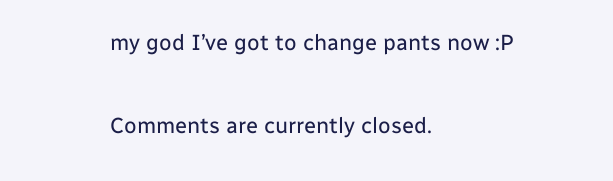my god I’ve got to change pants now :P

Comments are currently closed.